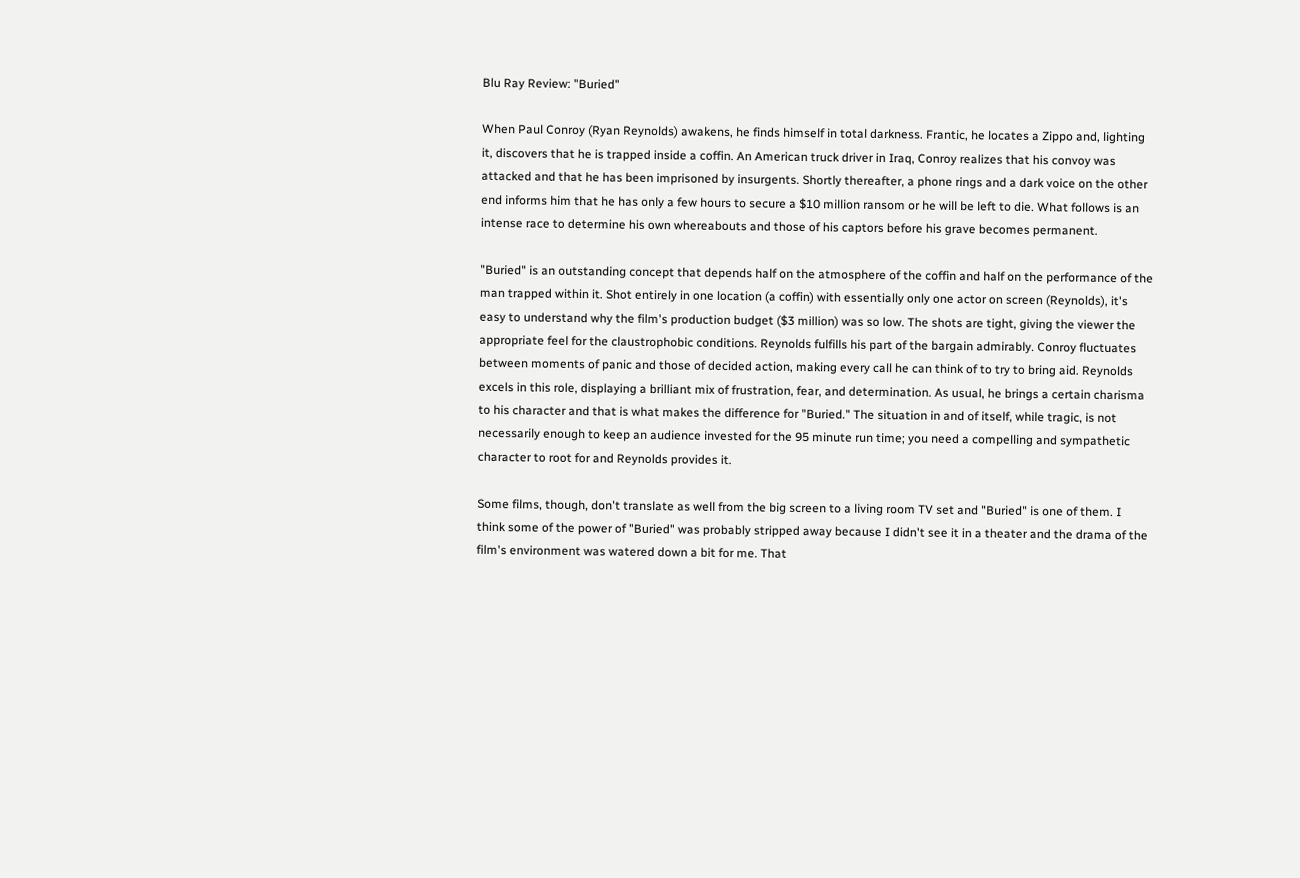Blu Ray Review: "Buried"

When Paul Conroy (Ryan Reynolds) awakens, he finds himself in total darkness. Frantic, he locates a Zippo and, lighting it, discovers that he is trapped inside a coffin. An American truck driver in Iraq, Conroy realizes that his convoy was attacked and that he has been imprisoned by insurgents. Shortly thereafter, a phone rings and a dark voice on the other end informs him that he has only a few hours to secure a $10 million ransom or he will be left to die. What follows is an intense race to determine his own whereabouts and those of his captors before his grave becomes permanent.

"Buried" is an outstanding concept that depends half on the atmosphere of the coffin and half on the performance of the man trapped within it. Shot entirely in one location (a coffin) with essentially only one actor on screen (Reynolds), it's easy to understand why the film's production budget ($3 million) was so low. The shots are tight, giving the viewer the appropriate feel for the claustrophobic conditions. Reynolds fulfills his part of the bargain admirably. Conroy fluctuates between moments of panic and those of decided action, making every call he can think of to try to bring aid. Reynolds excels in this role, displaying a brilliant mix of frustration, fear, and determination. As usual, he brings a certain charisma to his character and that is what makes the difference for "Buried." The situation in and of itself, while tragic, is not necessarily enough to keep an audience invested for the 95 minute run time; you need a compelling and sympathetic character to root for and Reynolds provides it.

Some films, though, don't translate as well from the big screen to a living room TV set and "Buried" is one of them. I think some of the power of "Buried" was probably stripped away because I didn't see it in a theater and the drama of the film's environment was watered down a bit for me. That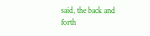said, the back and forth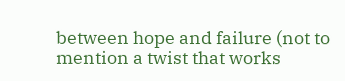between hope and failure (not to mention a twist that works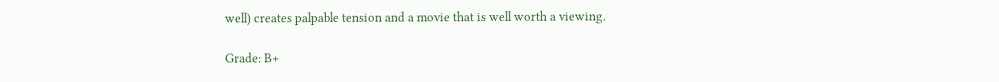well) creates palpable tension and a movie that is well worth a viewing.

Grade: B+